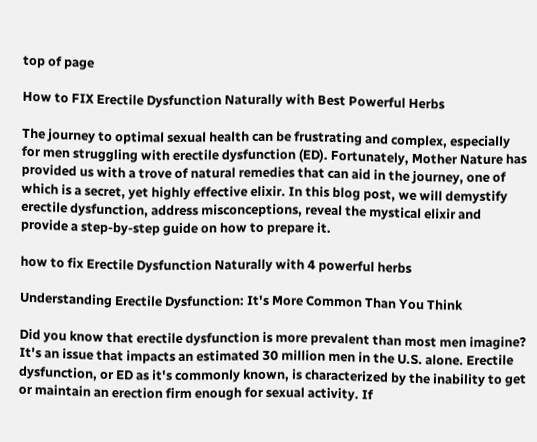top of page

How to FIX Erectile Dysfunction Naturally with Best Powerful Herbs

The journey to optimal sexual health can be frustrating and complex, especially for men struggling with erectile dysfunction (ED). Fortunately, Mother Nature has provided us with a trove of natural remedies that can aid in the journey, one of which is a secret, yet highly effective elixir. In this blog post, we will demystify erectile dysfunction, address misconceptions, reveal the mystical elixir and provide a step-by-step guide on how to prepare it.

how to fix Erectile Dysfunction Naturally with 4 powerful herbs

Understanding Erectile Dysfunction: It's More Common Than You Think

Did you know that erectile dysfunction is more prevalent than most men imagine? It's an issue that impacts an estimated 30 million men in the U.S. alone. Erectile dysfunction, or ED as it's commonly known, is characterized by the inability to get or maintain an erection firm enough for sexual activity. If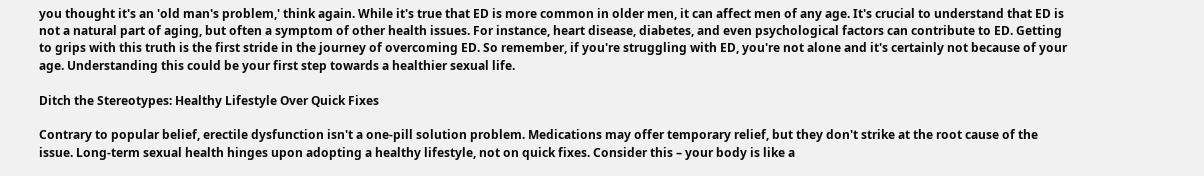you thought it's an 'old man's problem,' think again. While it's true that ED is more common in older men, it can affect men of any age. It's crucial to understand that ED is not a natural part of aging, but often a symptom of other health issues. For instance, heart disease, diabetes, and even psychological factors can contribute to ED. Getting to grips with this truth is the first stride in the journey of overcoming ED. So remember, if you're struggling with ED, you're not alone and it's certainly not because of your age. Understanding this could be your first step towards a healthier sexual life.

Ditch the Stereotypes: Healthy Lifestyle Over Quick Fixes

Contrary to popular belief, erectile dysfunction isn't a one-pill solution problem. Medications may offer temporary relief, but they don't strike at the root cause of the issue. Long-term sexual health hinges upon adopting a healthy lifestyle, not on quick fixes. Consider this – your body is like a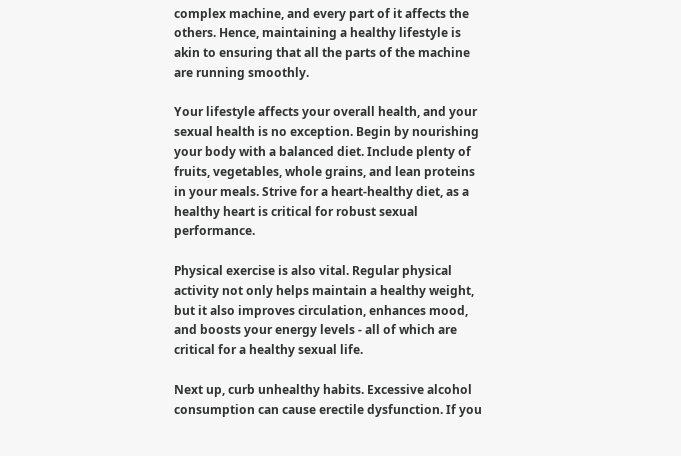complex machine, and every part of it affects the others. Hence, maintaining a healthy lifestyle is akin to ensuring that all the parts of the machine are running smoothly.

Your lifestyle affects your overall health, and your sexual health is no exception. Begin by nourishing your body with a balanced diet. Include plenty of fruits, vegetables, whole grains, and lean proteins in your meals. Strive for a heart-healthy diet, as a healthy heart is critical for robust sexual performance.

Physical exercise is also vital. Regular physical activity not only helps maintain a healthy weight, but it also improves circulation, enhances mood, and boosts your energy levels - all of which are critical for a healthy sexual life.

Next up, curb unhealthy habits. Excessive alcohol consumption can cause erectile dysfunction. If you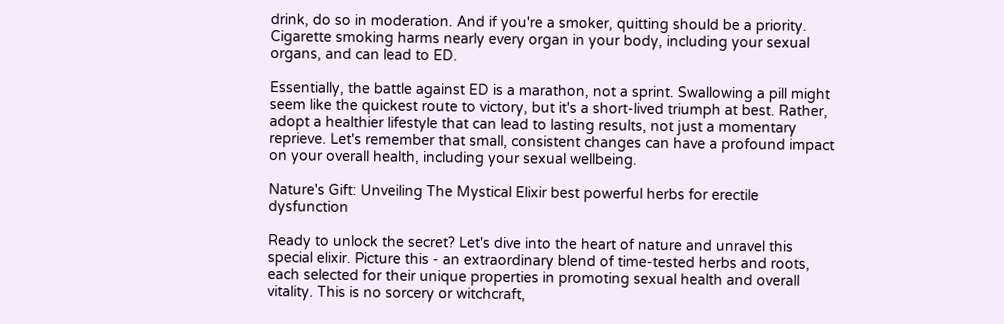drink, do so in moderation. And if you're a smoker, quitting should be a priority. Cigarette smoking harms nearly every organ in your body, including your sexual organs, and can lead to ED.

Essentially, the battle against ED is a marathon, not a sprint. Swallowing a pill might seem like the quickest route to victory, but it's a short-lived triumph at best. Rather, adopt a healthier lifestyle that can lead to lasting results, not just a momentary reprieve. Let's remember that small, consistent changes can have a profound impact on your overall health, including your sexual wellbeing.

Nature's Gift: Unveiling The Mystical Elixir best powerful herbs for erectile dysfunction

Ready to unlock the secret? Let's dive into the heart of nature and unravel this special elixir. Picture this - an extraordinary blend of time-tested herbs and roots, each selected for their unique properties in promoting sexual health and overall vitality. This is no sorcery or witchcraft,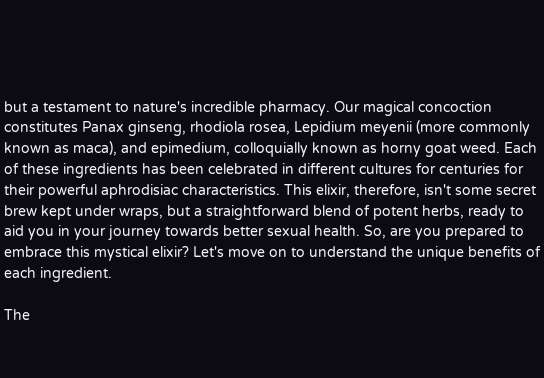but a testament to nature's incredible pharmacy. Our magical concoction constitutes Panax ginseng, rhodiola rosea, Lepidium meyenii (more commonly known as maca), and epimedium, colloquially known as horny goat weed. Each of these ingredients has been celebrated in different cultures for centuries for their powerful aphrodisiac characteristics. This elixir, therefore, isn't some secret brew kept under wraps, but a straightforward blend of potent herbs, ready to aid you in your journey towards better sexual health. So, are you prepared to embrace this mystical elixir? Let's move on to understand the unique benefits of each ingredient.

The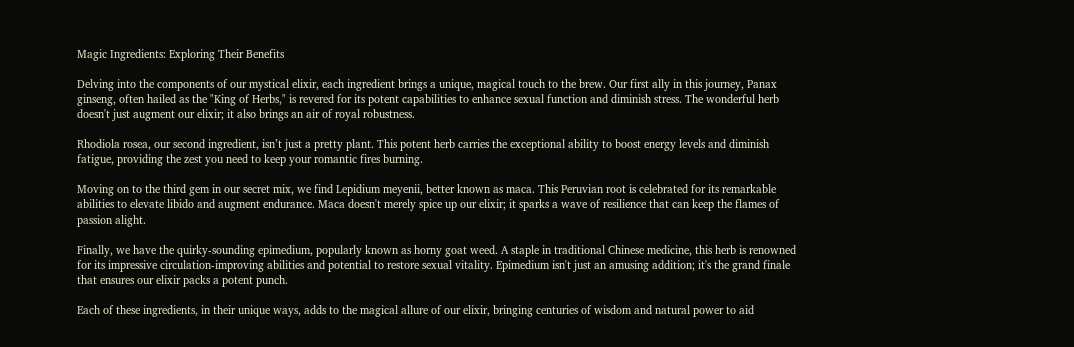Magic Ingredients: Exploring Their Benefits

Delving into the components of our mystical elixir, each ingredient brings a unique, magical touch to the brew. Our first ally in this journey, Panax ginseng, often hailed as the "King of Herbs," is revered for its potent capabilities to enhance sexual function and diminish stress. The wonderful herb doesn't just augment our elixir; it also brings an air of royal robustness.

Rhodiola rosea, our second ingredient, isn’t just a pretty plant. This potent herb carries the exceptional ability to boost energy levels and diminish fatigue, providing the zest you need to keep your romantic fires burning.

Moving on to the third gem in our secret mix, we find Lepidium meyenii, better known as maca. This Peruvian root is celebrated for its remarkable abilities to elevate libido and augment endurance. Maca doesn't merely spice up our elixir; it sparks a wave of resilience that can keep the flames of passion alight.

Finally, we have the quirky-sounding epimedium, popularly known as horny goat weed. A staple in traditional Chinese medicine, this herb is renowned for its impressive circulation-improving abilities and potential to restore sexual vitality. Epimedium isn't just an amusing addition; it's the grand finale that ensures our elixir packs a potent punch.

Each of these ingredients, in their unique ways, adds to the magical allure of our elixir, bringing centuries of wisdom and natural power to aid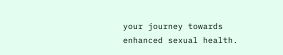your journey towards enhanced sexual health.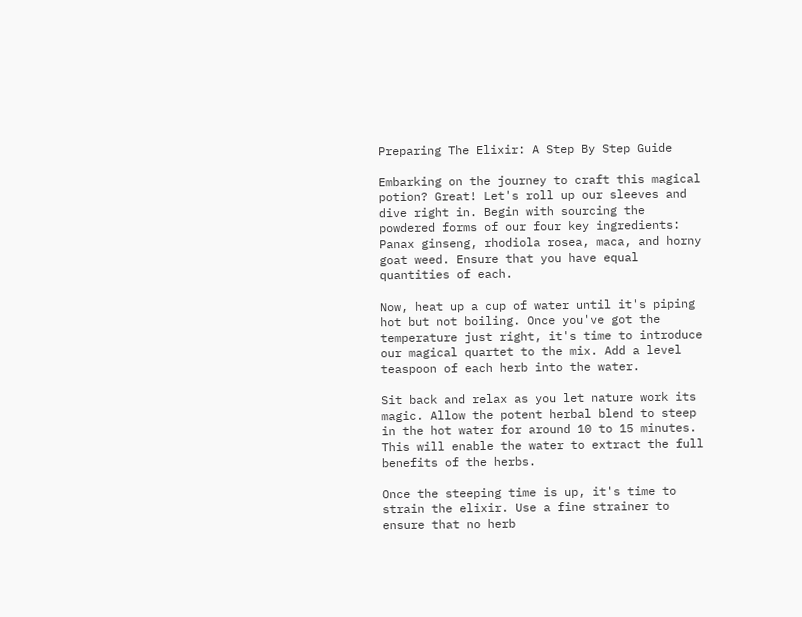Preparing The Elixir: A Step By Step Guide

Embarking on the journey to craft this magical potion? Great! Let's roll up our sleeves and dive right in. Begin with sourcing the powdered forms of our four key ingredients: Panax ginseng, rhodiola rosea, maca, and horny goat weed. Ensure that you have equal quantities of each.

Now, heat up a cup of water until it's piping hot but not boiling. Once you've got the temperature just right, it's time to introduce our magical quartet to the mix. Add a level teaspoon of each herb into the water.

Sit back and relax as you let nature work its magic. Allow the potent herbal blend to steep in the hot water for around 10 to 15 minutes. This will enable the water to extract the full benefits of the herbs.

Once the steeping time is up, it's time to strain the elixir. Use a fine strainer to ensure that no herb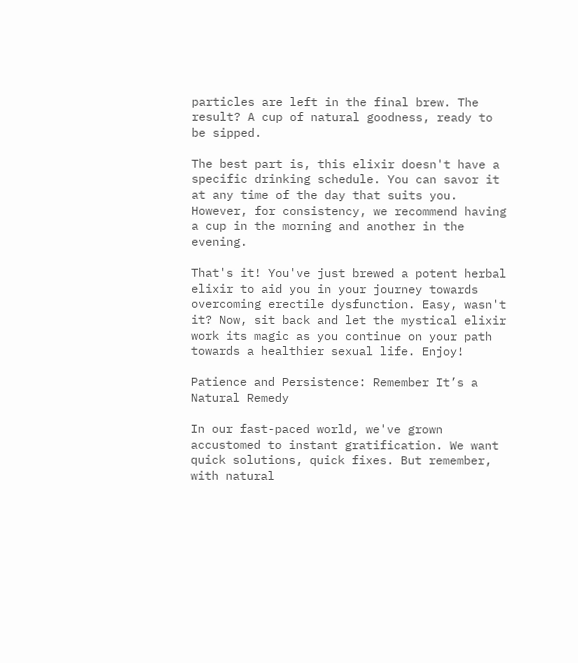particles are left in the final brew. The result? A cup of natural goodness, ready to be sipped.

The best part is, this elixir doesn't have a specific drinking schedule. You can savor it at any time of the day that suits you. However, for consistency, we recommend having a cup in the morning and another in the evening.

That's it! You've just brewed a potent herbal elixir to aid you in your journey towards overcoming erectile dysfunction. Easy, wasn't it? Now, sit back and let the mystical elixir work its magic as you continue on your path towards a healthier sexual life. Enjoy!

Patience and Persistence: Remember It’s a Natural Remedy

In our fast-paced world, we've grown accustomed to instant gratification. We want quick solutions, quick fixes. But remember, with natural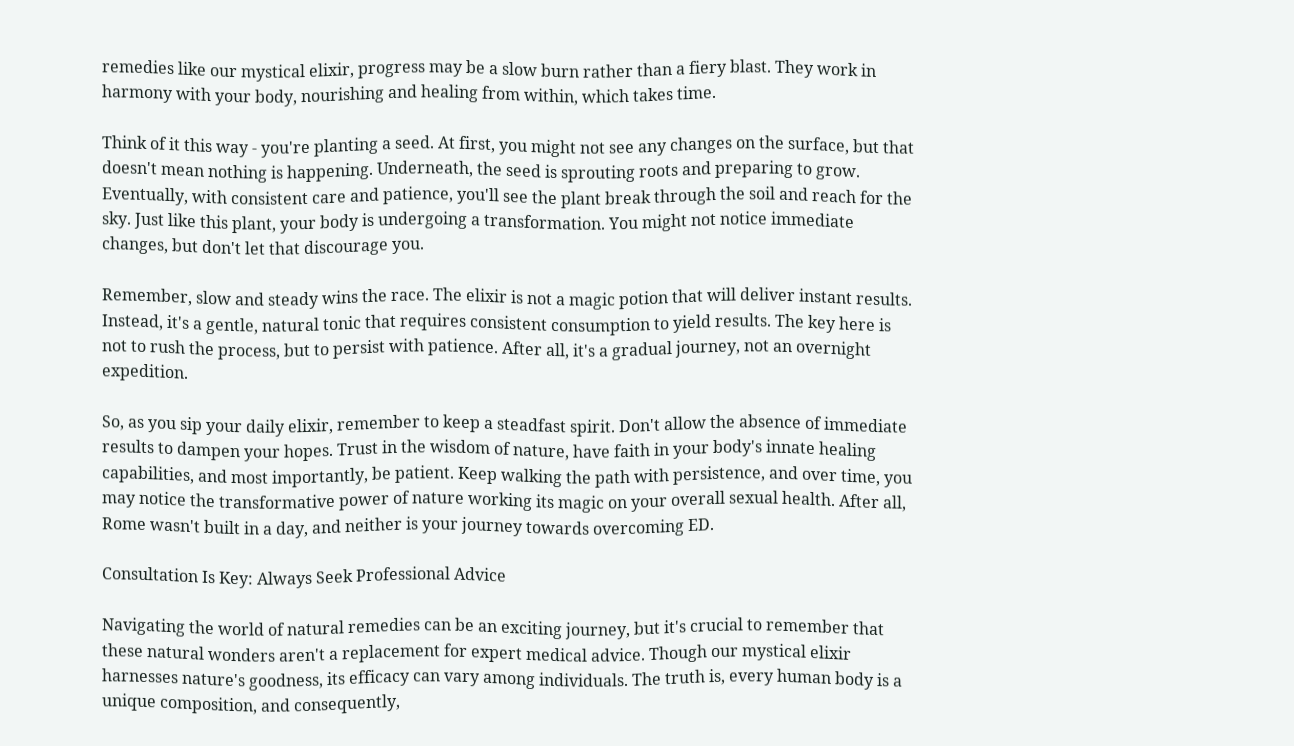remedies like our mystical elixir, progress may be a slow burn rather than a fiery blast. They work in harmony with your body, nourishing and healing from within, which takes time.

Think of it this way - you're planting a seed. At first, you might not see any changes on the surface, but that doesn't mean nothing is happening. Underneath, the seed is sprouting roots and preparing to grow. Eventually, with consistent care and patience, you'll see the plant break through the soil and reach for the sky. Just like this plant, your body is undergoing a transformation. You might not notice immediate changes, but don't let that discourage you.

Remember, slow and steady wins the race. The elixir is not a magic potion that will deliver instant results. Instead, it's a gentle, natural tonic that requires consistent consumption to yield results. The key here is not to rush the process, but to persist with patience. After all, it's a gradual journey, not an overnight expedition.

So, as you sip your daily elixir, remember to keep a steadfast spirit. Don't allow the absence of immediate results to dampen your hopes. Trust in the wisdom of nature, have faith in your body's innate healing capabilities, and most importantly, be patient. Keep walking the path with persistence, and over time, you may notice the transformative power of nature working its magic on your overall sexual health. After all, Rome wasn't built in a day, and neither is your journey towards overcoming ED.

Consultation Is Key: Always Seek Professional Advice

Navigating the world of natural remedies can be an exciting journey, but it's crucial to remember that these natural wonders aren't a replacement for expert medical advice. Though our mystical elixir harnesses nature's goodness, its efficacy can vary among individuals. The truth is, every human body is a unique composition, and consequently,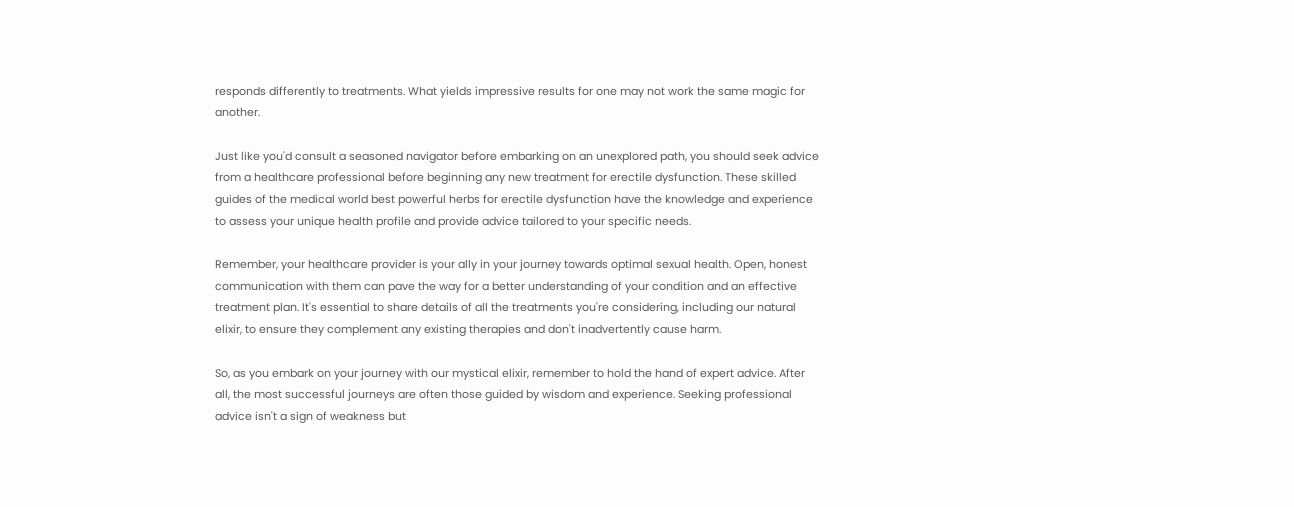responds differently to treatments. What yields impressive results for one may not work the same magic for another.

Just like you'd consult a seasoned navigator before embarking on an unexplored path, you should seek advice from a healthcare professional before beginning any new treatment for erectile dysfunction. These skilled guides of the medical world best powerful herbs for erectile dysfunction have the knowledge and experience to assess your unique health profile and provide advice tailored to your specific needs.

Remember, your healthcare provider is your ally in your journey towards optimal sexual health. Open, honest communication with them can pave the way for a better understanding of your condition and an effective treatment plan. It's essential to share details of all the treatments you're considering, including our natural elixir, to ensure they complement any existing therapies and don't inadvertently cause harm.

So, as you embark on your journey with our mystical elixir, remember to hold the hand of expert advice. After all, the most successful journeys are often those guided by wisdom and experience. Seeking professional advice isn't a sign of weakness but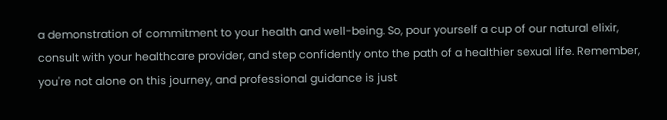a demonstration of commitment to your health and well-being. So, pour yourself a cup of our natural elixir, consult with your healthcare provider, and step confidently onto the path of a healthier sexual life. Remember, you're not alone on this journey, and professional guidance is just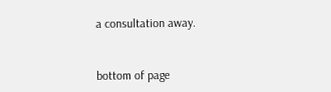a consultation away.


bottom of page